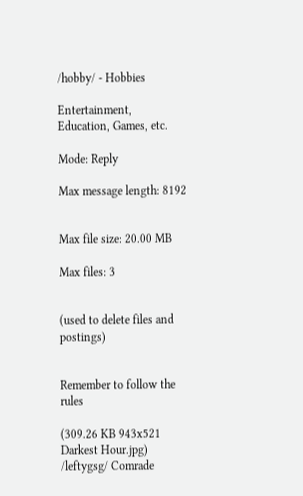/hobby/ - Hobbies

Entertainment, Education, Games, etc.

Mode: Reply

Max message length: 8192


Max file size: 20.00 MB

Max files: 3


(used to delete files and postings)


Remember to follow the rules

(309.26 KB 943x521 Darkest Hour.jpg)
/leftygsg/ Comrade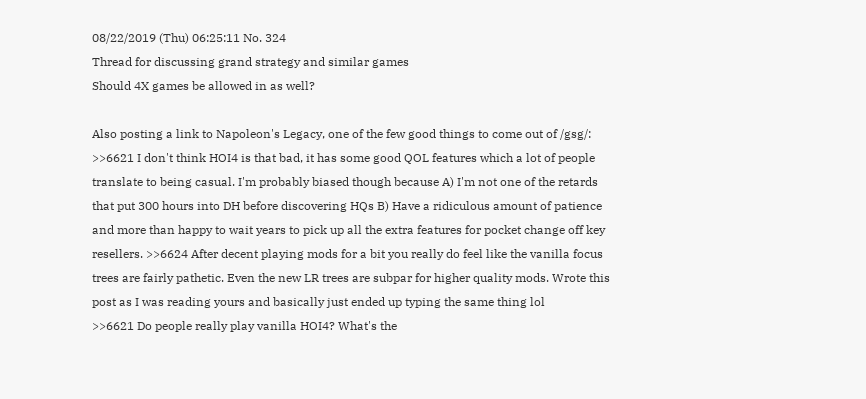08/22/2019 (Thu) 06:25:11 No. 324
Thread for discussing grand strategy and similar games
Should 4X games be allowed in as well?

Also posting a link to Napoleon's Legacy, one of the few good things to come out of /gsg/:
>>6621 I don't think HOI4 is that bad, it has some good QOL features which a lot of people translate to being casual. I'm probably biased though because A) I'm not one of the retards that put 300 hours into DH before discovering HQs B) Have a ridiculous amount of patience and more than happy to wait years to pick up all the extra features for pocket change off key resellers. >>6624 After decent playing mods for a bit you really do feel like the vanilla focus trees are fairly pathetic. Even the new LR trees are subpar for higher quality mods. Wrote this post as I was reading yours and basically just ended up typing the same thing lol
>>6621 Do people really play vanilla HOI4? What's the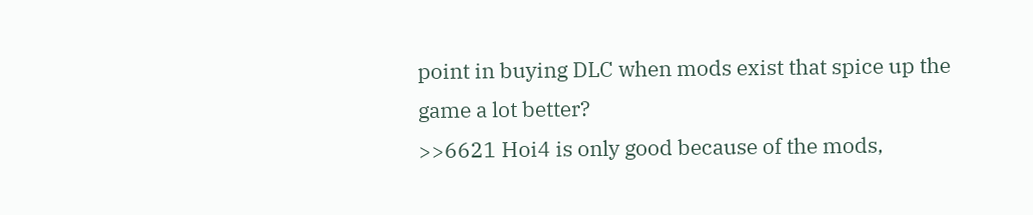point in buying DLC when mods exist that spice up the game a lot better?
>>6621 Hoi4 is only good because of the mods,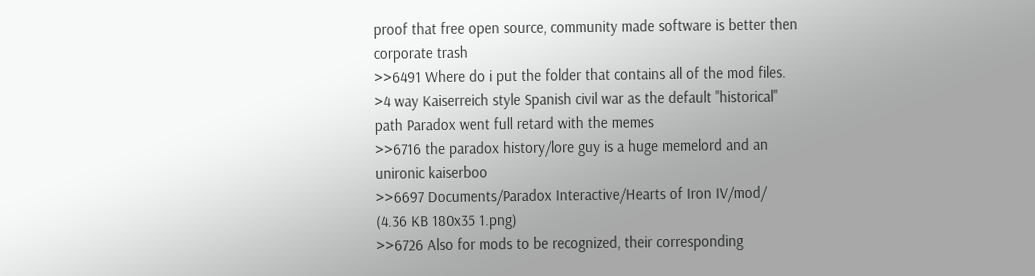proof that free open source, community made software is better then corporate trash
>>6491 Where do i put the folder that contains all of the mod files.
>4 way Kaiserreich style Spanish civil war as the default "historical" path Paradox went full retard with the memes
>>6716 the paradox history/lore guy is a huge memelord and an unironic kaiserboo
>>6697 Documents/Paradox Interactive/Hearts of Iron IV/mod/
(4.36 KB 180x35 1.png)
>>6726 Also for mods to be recognized, their corresponding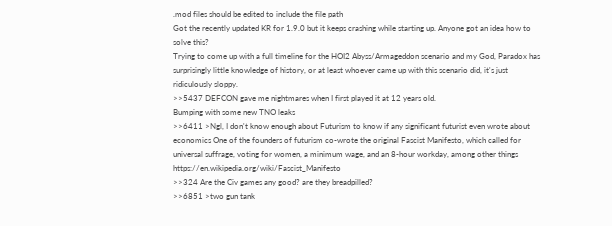.mod files should be edited to include the file path
Got the recently updated KR for 1.9.0 but it keeps crashing while starting up. Anyone got an idea how to solve this?
Trying to come up with a full timeline for the HOI2 Abyss/Armageddon scenario and my God, Paradox has surprisingly little knowledge of history, or at least whoever came up with this scenario did, it's just ridiculously sloppy.
>>5437 DEFCON gave me nightmares when I first played it at 12 years old.
Bumping with some new TNO leaks
>>6411 >Ngl, I don't know enough about Futurism to know if any significant futurist even wrote about economics One of the founders of futurism co-wrote the original Fascist Manifesto, which called for universal suffrage, voting for women, a minimum wage, and an 8-hour workday, among other things https://en.wikipedia.org/wiki/Fascist_Manifesto
>>324 Are the Civ games any good? are they breadpilled?
>>6851 >two gun tank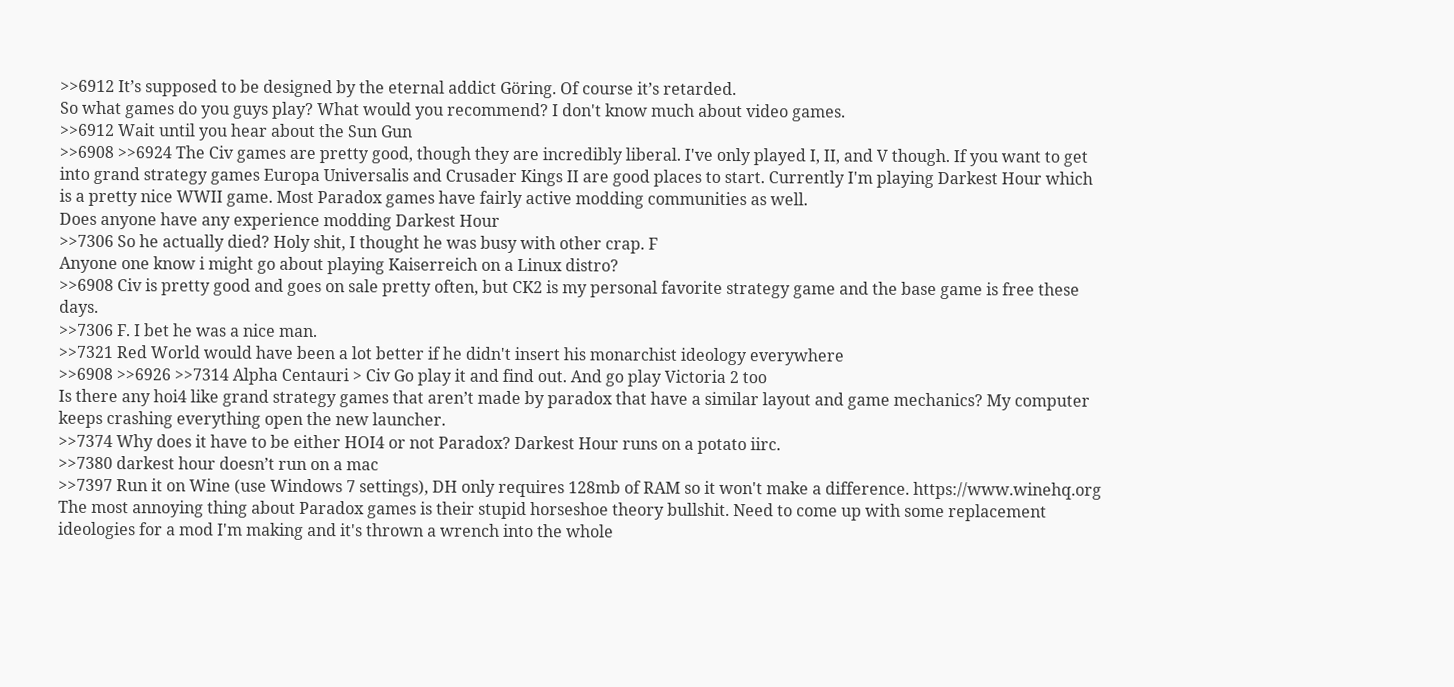>>6912 It’s supposed to be designed by the eternal addict Göring. Of course it’s retarded.
So what games do you guys play? What would you recommend? I don't know much about video games.
>>6912 Wait until you hear about the Sun Gun
>>6908 >>6924 The Civ games are pretty good, though they are incredibly liberal. I've only played I, II, and V though. If you want to get into grand strategy games Europa Universalis and Crusader Kings II are good places to start. Currently I'm playing Darkest Hour which is a pretty nice WWII game. Most Paradox games have fairly active modding communities as well.
Does anyone have any experience modding Darkest Hour
>>7306 So he actually died? Holy shit, I thought he was busy with other crap. F
Anyone one know i might go about playing Kaiserreich on a Linux distro?
>>6908 Civ is pretty good and goes on sale pretty often, but CK2 is my personal favorite strategy game and the base game is free these days.
>>7306 F. I bet he was a nice man.
>>7321 Red World would have been a lot better if he didn't insert his monarchist ideology everywhere
>>6908 >>6926 >>7314 Alpha Centauri > Civ Go play it and find out. And go play Victoria 2 too
Is there any hoi4 like grand strategy games that aren’t made by paradox that have a similar layout and game mechanics? My computer keeps crashing everything open the new launcher.
>>7374 Why does it have to be either HOI4 or not Paradox? Darkest Hour runs on a potato iirc.
>>7380 darkest hour doesn’t run on a mac
>>7397 Run it on Wine (use Windows 7 settings), DH only requires 128mb of RAM so it won't make a difference. https://www.winehq.org
The most annoying thing about Paradox games is their stupid horseshoe theory bullshit. Need to come up with some replacement ideologies for a mod I'm making and it's thrown a wrench into the whole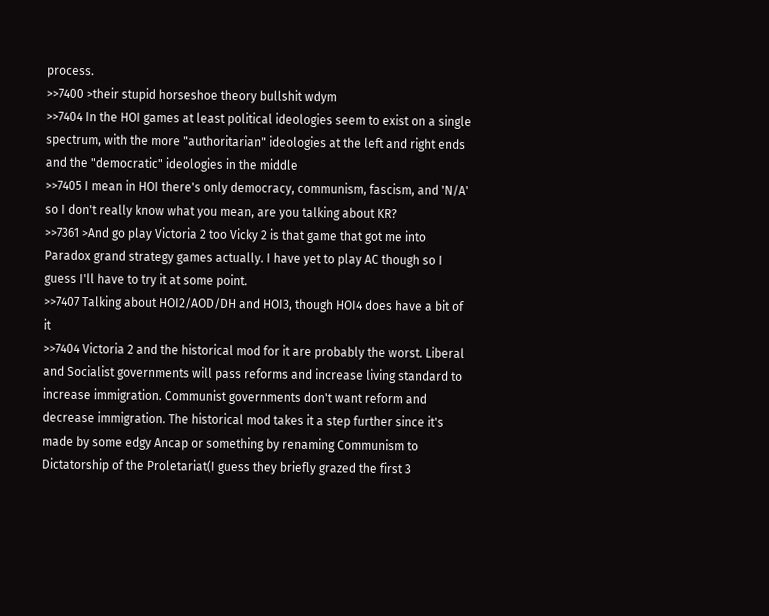process.
>>7400 >their stupid horseshoe theory bullshit wdym
>>7404 In the HOI games at least political ideologies seem to exist on a single spectrum, with the more "authoritarian" ideologies at the left and right ends and the "democratic" ideologies in the middle
>>7405 I mean in HOI there's only democracy, communism, fascism, and 'N/A' so I don't really know what you mean, are you talking about KR?
>>7361 >And go play Victoria 2 too Vicky 2 is that game that got me into Paradox grand strategy games actually. I have yet to play AC though so I guess I'll have to try it at some point.
>>7407 Talking about HOI2/AOD/DH and HOI3, though HOI4 does have a bit of it
>>7404 Victoria 2 and the historical mod for it are probably the worst. Liberal and Socialist governments will pass reforms and increase living standard to increase immigration. Communist governments don't want reform and decrease immigration. The historical mod takes it a step further since it's made by some edgy Ancap or something by renaming Communism to Dictatorship of the Proletariat(I guess they briefly grazed the first 3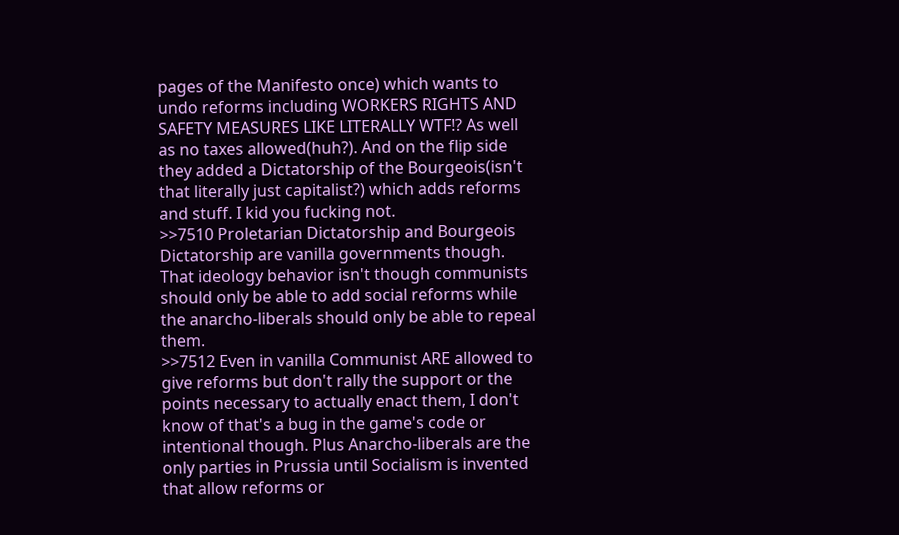pages of the Manifesto once) which wants to undo reforms including WORKERS RIGHTS AND SAFETY MEASURES LIKE LITERALLY WTF!? As well as no taxes allowed(huh?). And on the flip side they added a Dictatorship of the Bourgeois(isn't that literally just capitalist?) which adds reforms and stuff. I kid you fucking not.
>>7510 Proletarian Dictatorship and Bourgeois Dictatorship are vanilla governments though. That ideology behavior isn't though communists should only be able to add social reforms while the anarcho-liberals should only be able to repeal them.
>>7512 Even in vanilla Communist ARE allowed to give reforms but don't rally the support or the points necessary to actually enact them, I don't know of that's a bug in the game's code or intentional though. Plus Anarcho-liberals are the only parties in Prussia until Socialism is invented that allow reforms or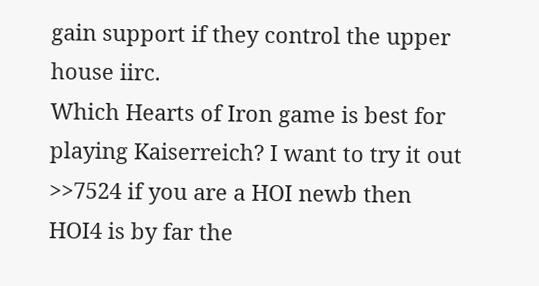gain support if they control the upper house iirc.
Which Hearts of Iron game is best for playing Kaiserreich? I want to try it out
>>7524 if you are a HOI newb then HOI4 is by far the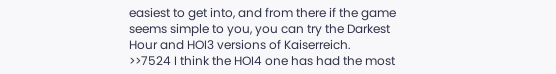easiest to get into, and from there if the game seems simple to you, you can try the Darkest Hour and HOI3 versions of Kaiserreich.
>>7524 I think the HOI4 one has had the most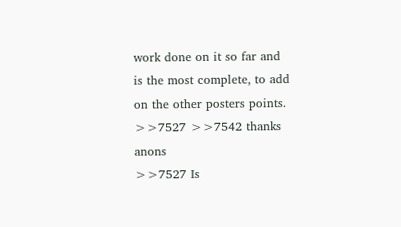work done on it so far and is the most complete, to add on the other posters points.
>>7527 >>7542 thanks anons
>>7527 Is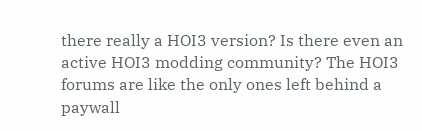there really a HOI3 version? Is there even an active HOI3 modding community? The HOI3 forums are like the only ones left behind a paywall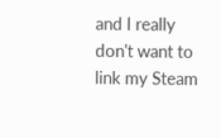and I really don't want to link my Steam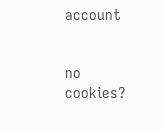account


no cookies?